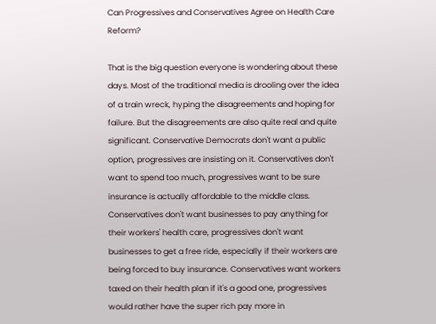Can Progressives and Conservatives Agree on Health Care Reform?

That is the big question everyone is wondering about these days. Most of the traditional media is drooling over the idea of a train wreck, hyping the disagreements and hoping for failure. But the disagreements are also quite real and quite significant. Conservative Democrats don't want a public option, progressives are insisting on it. Conservatives don't want to spend too much, progressives want to be sure insurance is actually affordable to the middle class. Conservatives don't want businesses to pay anything for their workers' health care, progressives don't want businesses to get a free ride, especially if their workers are being forced to buy insurance. Conservatives want workers taxed on their health plan if it's a good one, progressives would rather have the super rich pay more in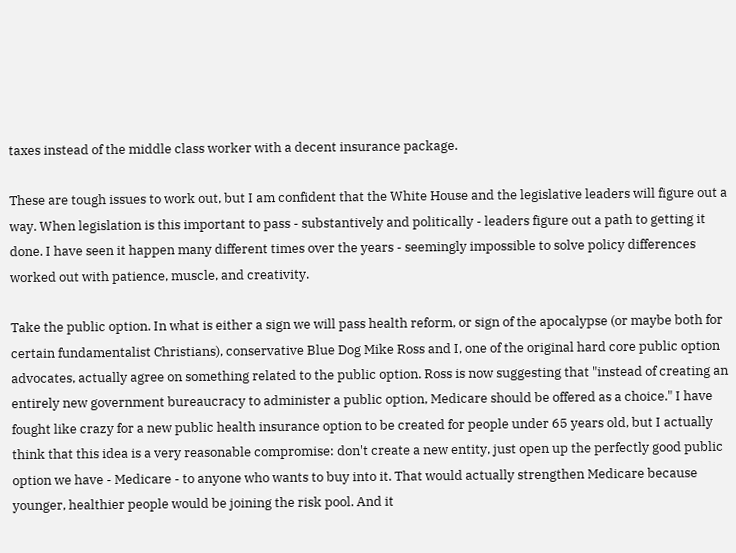taxes instead of the middle class worker with a decent insurance package.

These are tough issues to work out, but I am confident that the White House and the legislative leaders will figure out a way. When legislation is this important to pass - substantively and politically - leaders figure out a path to getting it done. I have seen it happen many different times over the years - seemingly impossible to solve policy differences worked out with patience, muscle, and creativity.

Take the public option. In what is either a sign we will pass health reform, or sign of the apocalypse (or maybe both for certain fundamentalist Christians), conservative Blue Dog Mike Ross and I, one of the original hard core public option advocates, actually agree on something related to the public option. Ross is now suggesting that "instead of creating an entirely new government bureaucracy to administer a public option, Medicare should be offered as a choice." I have fought like crazy for a new public health insurance option to be created for people under 65 years old, but I actually think that this idea is a very reasonable compromise: don't create a new entity, just open up the perfectly good public option we have - Medicare - to anyone who wants to buy into it. That would actually strengthen Medicare because younger, healthier people would be joining the risk pool. And it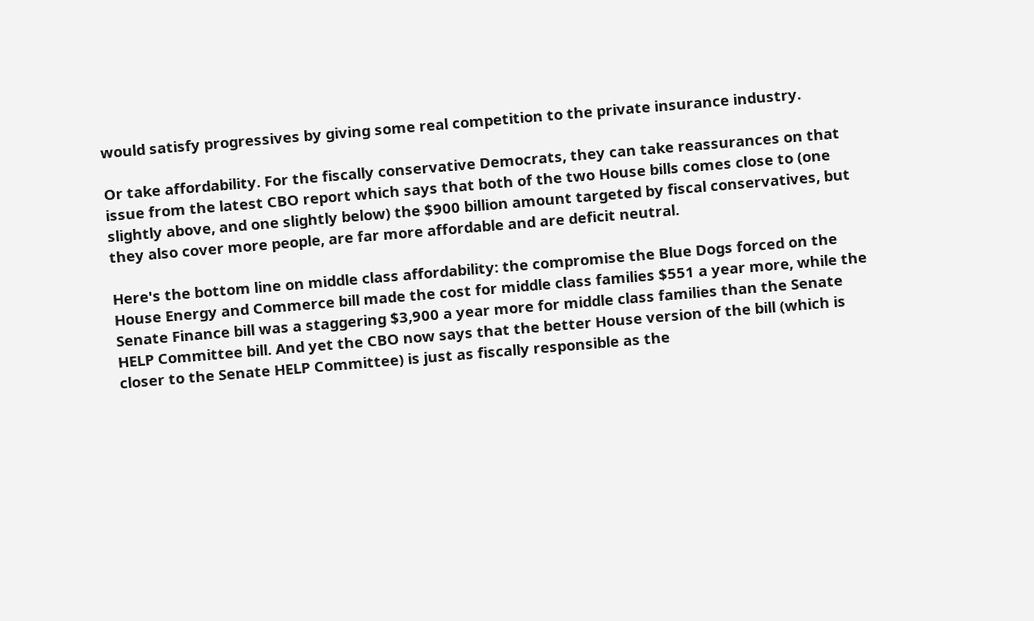would satisfy progressives by giving some real competition to the private insurance industry.

Or take affordability. For the fiscally conservative Democrats, they can take reassurances on that issue from the latest CBO report which says that both of the two House bills comes close to (one slightly above, and one slightly below) the $900 billion amount targeted by fiscal conservatives, but they also cover more people, are far more affordable and are deficit neutral.

Here's the bottom line on middle class affordability: the compromise the Blue Dogs forced on the House Energy and Commerce bill made the cost for middle class families $551 a year more, while the Senate Finance bill was a staggering $3,900 a year more for middle class families than the Senate HELP Committee bill. And yet the CBO now says that the better House version of the bill (which is closer to the Senate HELP Committee) is just as fiscally responsible as the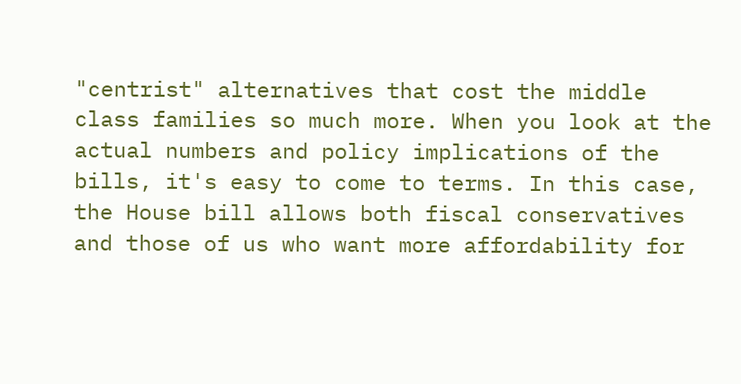"centrist" alternatives that cost the middle class families so much more. When you look at the actual numbers and policy implications of the bills, it's easy to come to terms. In this case, the House bill allows both fiscal conservatives and those of us who want more affordability for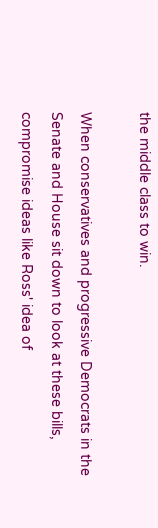the middle class to win.

When conservatives and progressive Democrats in the Senate and House sit down to look at these bills, compromise ideas like Ross' idea of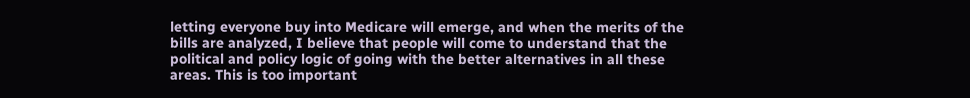letting everyone buy into Medicare will emerge, and when the merits of the bills are analyzed, I believe that people will come to understand that the political and policy logic of going with the better alternatives in all these areas. This is too important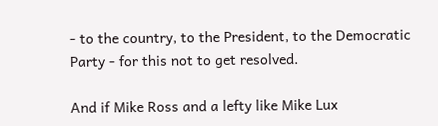- to the country, to the President, to the Democratic Party - for this not to get resolved.

And if Mike Ross and a lefty like Mike Lux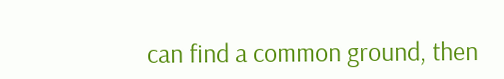can find a common ground, then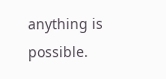anything is possible.